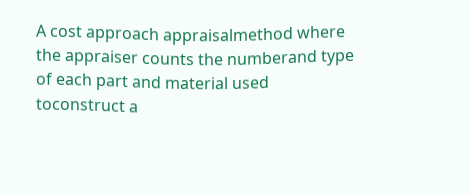A cost approach appraisalmethod where the appraiser counts the numberand type of each part and material used toconstruct a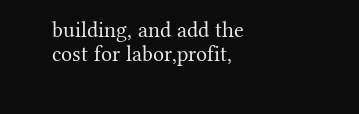building, and add the cost for labor,profit,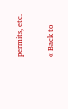permits, etc.

« Back to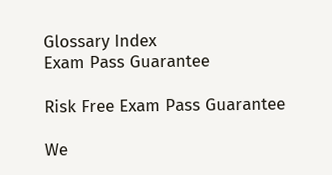Glossary Index
Exam Pass Guarantee

Risk Free Exam Pass Guarantee

We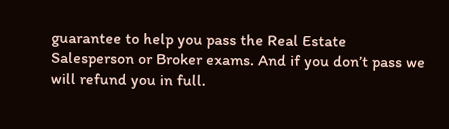guarantee to help you pass the Real Estate Salesperson or Broker exams. And if you don’t pass we will refund you in full.